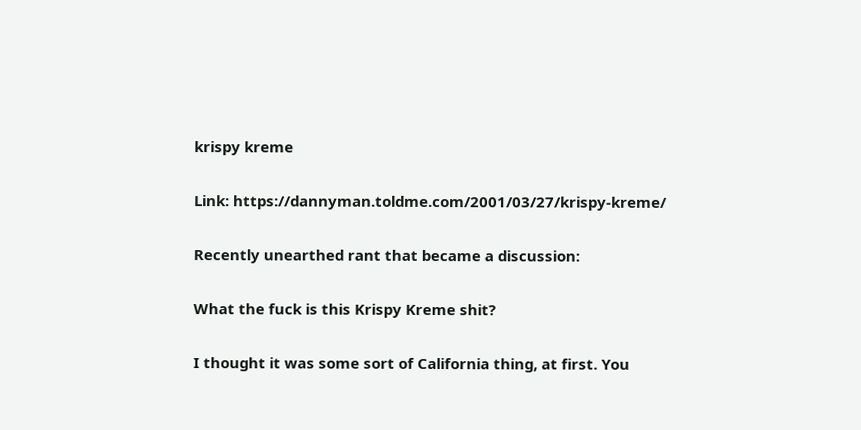krispy kreme

Link: https://dannyman.toldme.com/2001/03/27/krispy-kreme/

Recently unearthed rant that became a discussion:

What the fuck is this Krispy Kreme shit?

I thought it was some sort of California thing, at first. You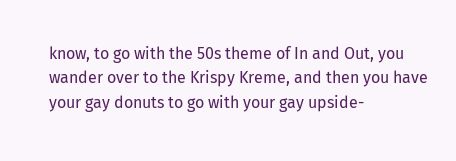know, to go with the 50s theme of In and Out, you wander over to the Krispy Kreme, and then you have your gay donuts to go with your gay upside-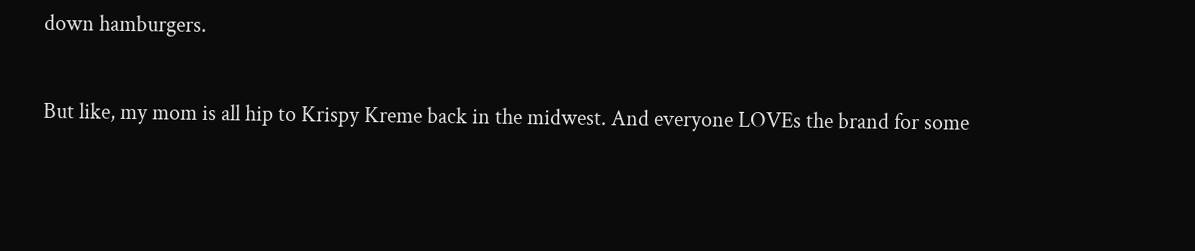down hamburgers.

But like, my mom is all hip to Krispy Kreme back in the midwest. And everyone LOVEs the brand for some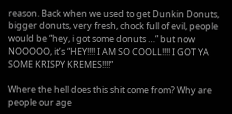reason. Back when we used to get Dunkin Donuts, bigger donuts, very fresh, chock full of evil, people would be “hey, i got some donuts …” but now NOOOOO, it’s “HEY!!!! I AM SO COOLL!!!! I GOT YA SOME KRISPY KREMES!!!!”

Where the hell does this shit come from? Why are people our age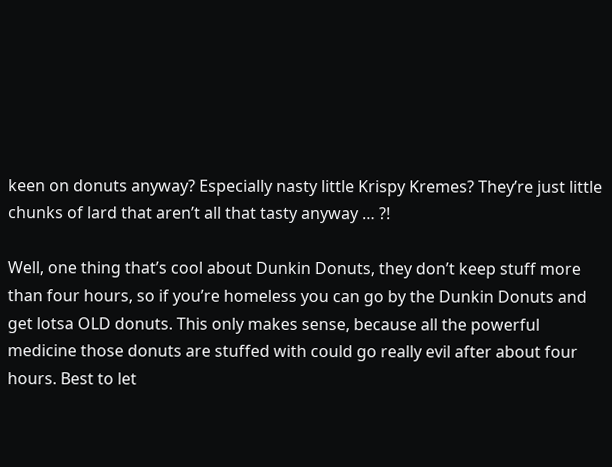keen on donuts anyway? Especially nasty little Krispy Kremes? They’re just little chunks of lard that aren’t all that tasty anyway … ?!

Well, one thing that’s cool about Dunkin Donuts, they don’t keep stuff more than four hours, so if you’re homeless you can go by the Dunkin Donuts and get lotsa OLD donuts. This only makes sense, because all the powerful medicine those donuts are stuffed with could go really evil after about four hours. Best to let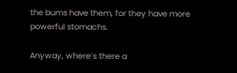the bums have them, for they have more powerful stomachs.

Anyway, where’s there a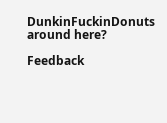DunkinFuckinDonuts around here?

Feedback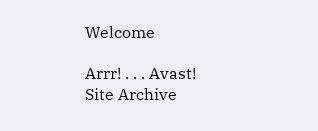Welcome

Arrr! . . . Avast!
Site Archive